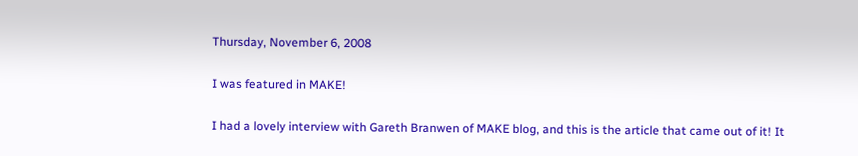Thursday, November 6, 2008

I was featured in MAKE!

I had a lovely interview with Gareth Branwen of MAKE blog, and this is the article that came out of it! It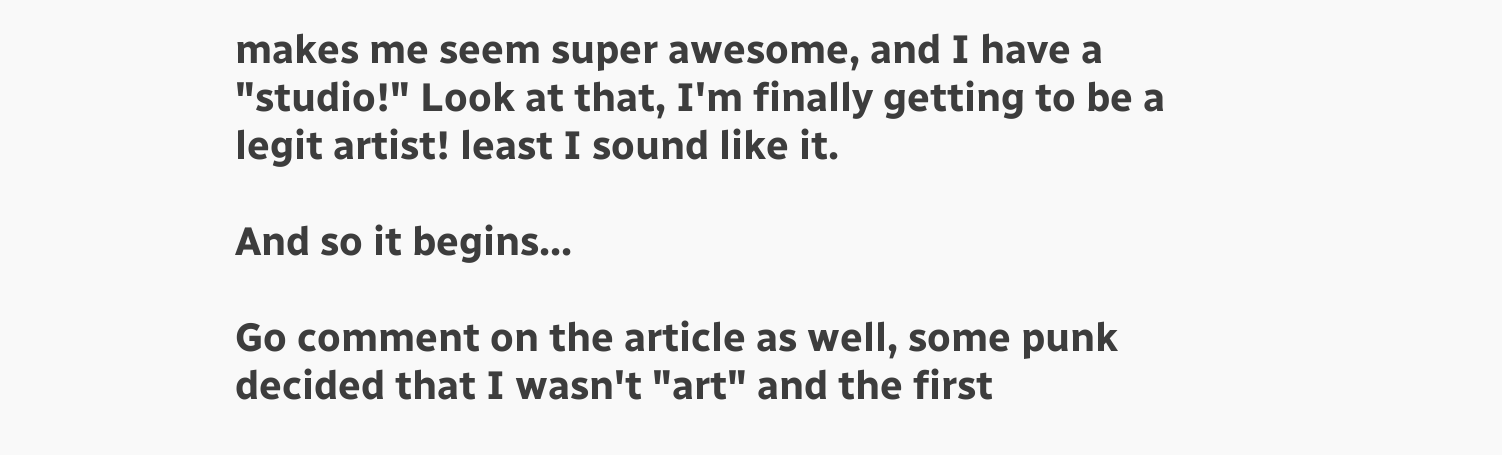makes me seem super awesome, and I have a "studio!" Look at that, I'm finally getting to be a legit artist! least I sound like it.

And so it begins...

Go comment on the article as well, some punk decided that I wasn't "art" and the first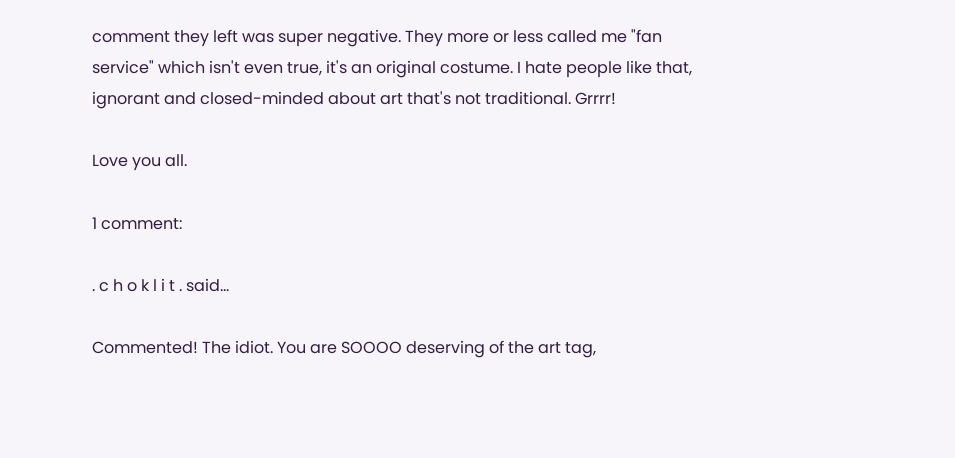comment they left was super negative. They more or less called me "fan service" which isn't even true, it's an original costume. I hate people like that, ignorant and closed-minded about art that's not traditional. Grrrr!

Love you all.

1 comment:

. c h o k l i t . said...

Commented! The idiot. You are SOOOO deserving of the art tag,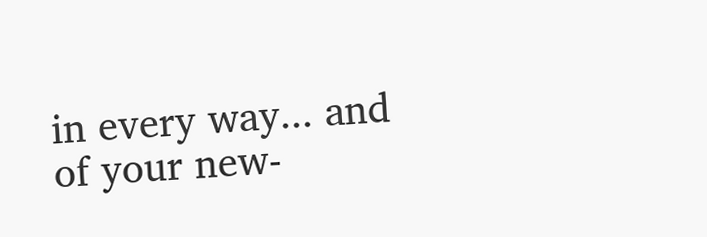in every way... and of your new-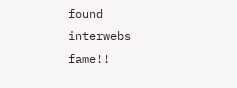found interwebs fame!!